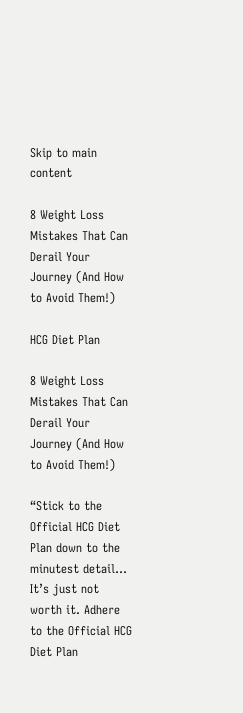Skip to main content

8 Weight Loss Mistakes That Can Derail Your Journey (And How to Avoid Them!)

HCG Diet Plan

8 Weight Loss Mistakes That Can Derail Your Journey (And How to Avoid Them!)

“Stick to the Official HCG Diet Plan down to the minutest detail… It’s just not worth it. Adhere to the Official HCG Diet Plan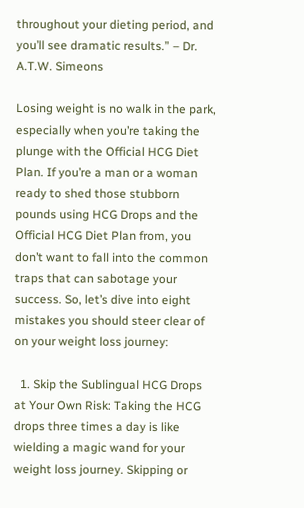throughout your dieting period, and you’ll see dramatic results.” – Dr. A.T.W. Simeons

Losing weight is no walk in the park, especially when you’re taking the plunge with the Official HCG Diet Plan. If you’re a man or a woman ready to shed those stubborn pounds using HCG Drops and the Official HCG Diet Plan from, you don’t want to fall into the common traps that can sabotage your success. So, let’s dive into eight mistakes you should steer clear of on your weight loss journey:

  1. Skip the Sublingual HCG Drops at Your Own Risk: Taking the HCG drops three times a day is like wielding a magic wand for your weight loss journey. Skipping or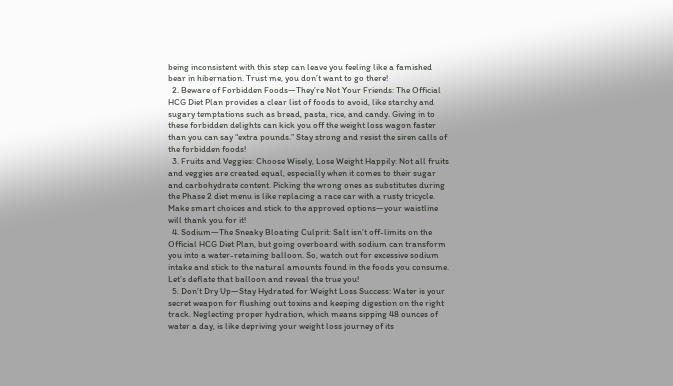being inconsistent with this step can leave you feeling like a famished bear in hibernation. Trust me, you don’t want to go there!
  2. Beware of Forbidden Foods—They’re Not Your Friends: The Official HCG Diet Plan provides a clear list of foods to avoid, like starchy and sugary temptations such as bread, pasta, rice, and candy. Giving in to these forbidden delights can kick you off the weight loss wagon faster than you can say “extra pounds.” Stay strong and resist the siren calls of the forbidden foods!
  3. Fruits and Veggies: Choose Wisely, Lose Weight Happily: Not all fruits and veggies are created equal, especially when it comes to their sugar and carbohydrate content. Picking the wrong ones as substitutes during the Phase 2 diet menu is like replacing a race car with a rusty tricycle. Make smart choices and stick to the approved options—your waistline will thank you for it!
  4. Sodium—The Sneaky Bloating Culprit: Salt isn’t off-limits on the Official HCG Diet Plan, but going overboard with sodium can transform you into a water-retaining balloon. So, watch out for excessive sodium intake and stick to the natural amounts found in the foods you consume. Let’s deflate that balloon and reveal the true you!
  5. Don’t Dry Up—Stay Hydrated for Weight Loss Success: Water is your secret weapon for flushing out toxins and keeping digestion on the right track. Neglecting proper hydration, which means sipping 48 ounces of water a day, is like depriving your weight loss journey of its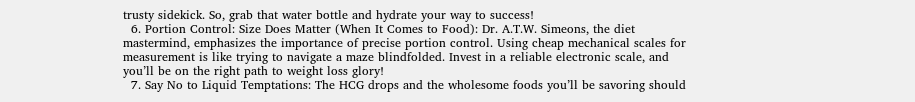trusty sidekick. So, grab that water bottle and hydrate your way to success!
  6. Portion Control: Size Does Matter (When It Comes to Food): Dr. A.T.W. Simeons, the diet mastermind, emphasizes the importance of precise portion control. Using cheap mechanical scales for measurement is like trying to navigate a maze blindfolded. Invest in a reliable electronic scale, and you’ll be on the right path to weight loss glory!
  7. Say No to Liquid Temptations: The HCG drops and the wholesome foods you’ll be savoring should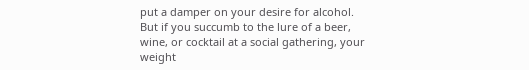put a damper on your desire for alcohol. But if you succumb to the lure of a beer, wine, or cocktail at a social gathering, your weight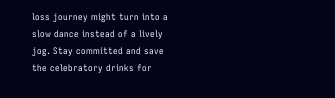loss journey might turn into a slow dance instead of a lively jog. Stay committed and save the celebratory drinks for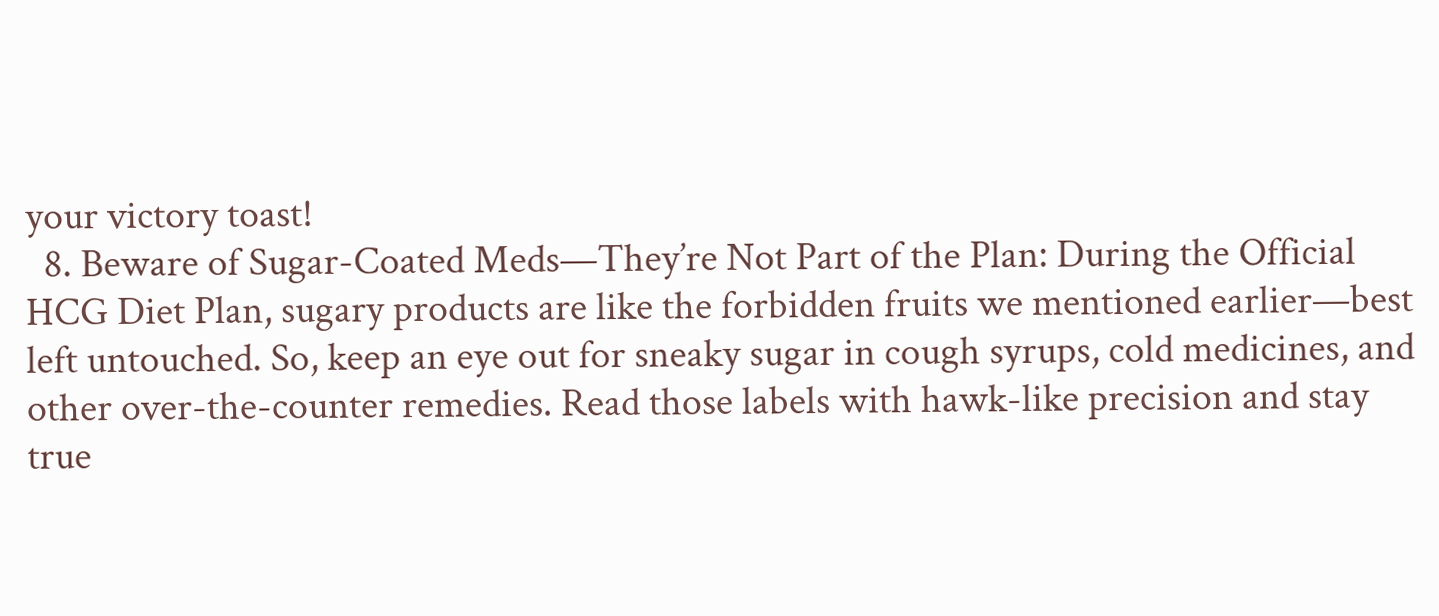your victory toast!
  8. Beware of Sugar-Coated Meds—They’re Not Part of the Plan: During the Official HCG Diet Plan, sugary products are like the forbidden fruits we mentioned earlier—best left untouched. So, keep an eye out for sneaky sugar in cough syrups, cold medicines, and other over-the-counter remedies. Read those labels with hawk-like precision and stay true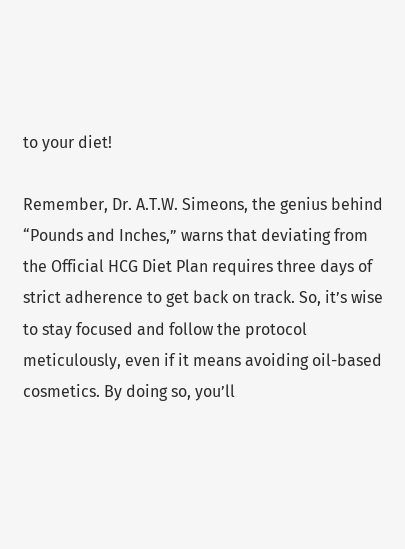to your diet!

Remember, Dr. A.T.W. Simeons, the genius behind “Pounds and Inches,” warns that deviating from the Official HCG Diet Plan requires three days of strict adherence to get back on track. So, it’s wise to stay focused and follow the protocol meticulously, even if it means avoiding oil-based cosmetics. By doing so, you’ll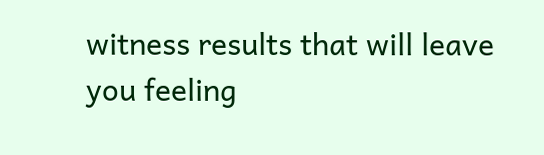witness results that will leave you feeling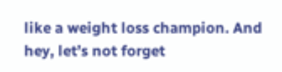like a weight loss champion. And hey, let’s not forget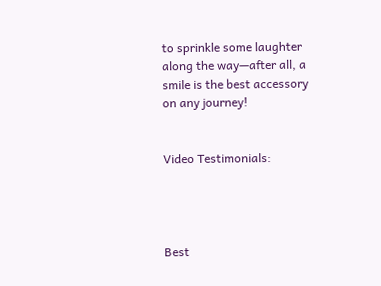to sprinkle some laughter along the way—after all, a smile is the best accessory on any journey!


Video Testimonials:




Best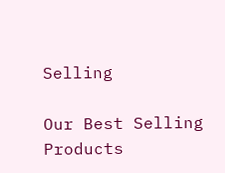Selling

Our Best Selling Products